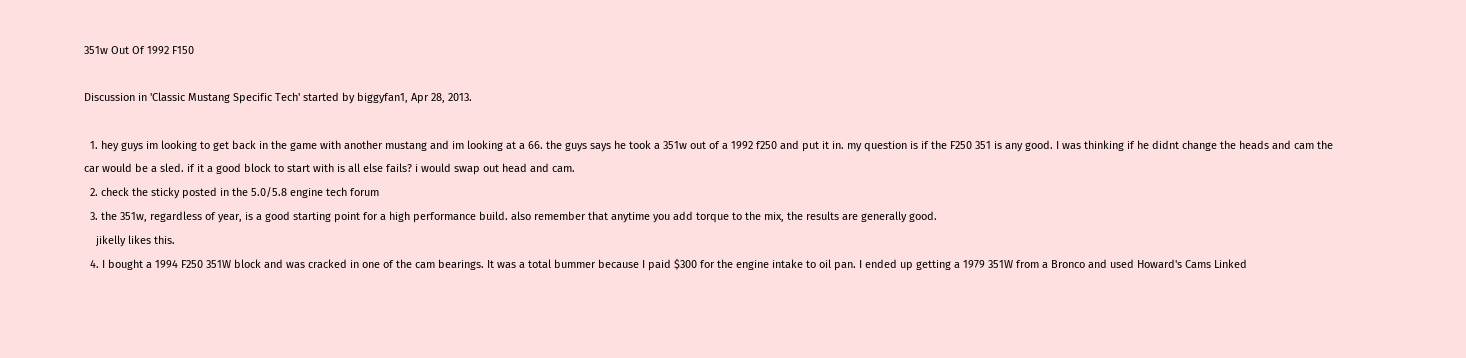351w Out Of 1992 F150

Discussion in 'Classic Mustang Specific Tech' started by biggyfan1, Apr 28, 2013.

  1. hey guys im looking to get back in the game with another mustang and im looking at a 66. the guys says he took a 351w out of a 1992 f250 and put it in. my question is if the F250 351 is any good. I was thinking if he didnt change the heads and cam the car would be a sled. if it a good block to start with is all else fails? i would swap out head and cam.
  2. check the sticky posted in the 5.0/5.8 engine tech forum
  3. the 351w, regardless of year, is a good starting point for a high performance build. also remember that anytime you add torque to the mix, the results are generally good.
    jikelly likes this.
  4. I bought a 1994 F250 351W block and was cracked in one of the cam bearings. It was a total bummer because I paid $300 for the engine intake to oil pan. I ended up getting a 1979 351W from a Bronco and used Howard's Cams Linked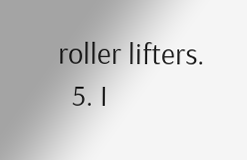roller lifters.
  5. I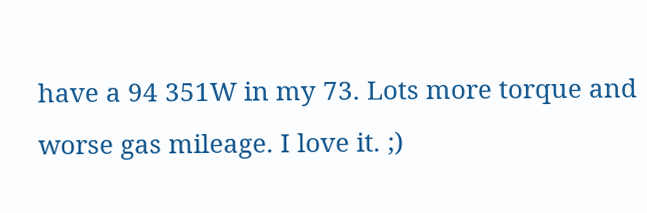have a 94 351W in my 73. Lots more torque and worse gas mileage. I love it. ;)